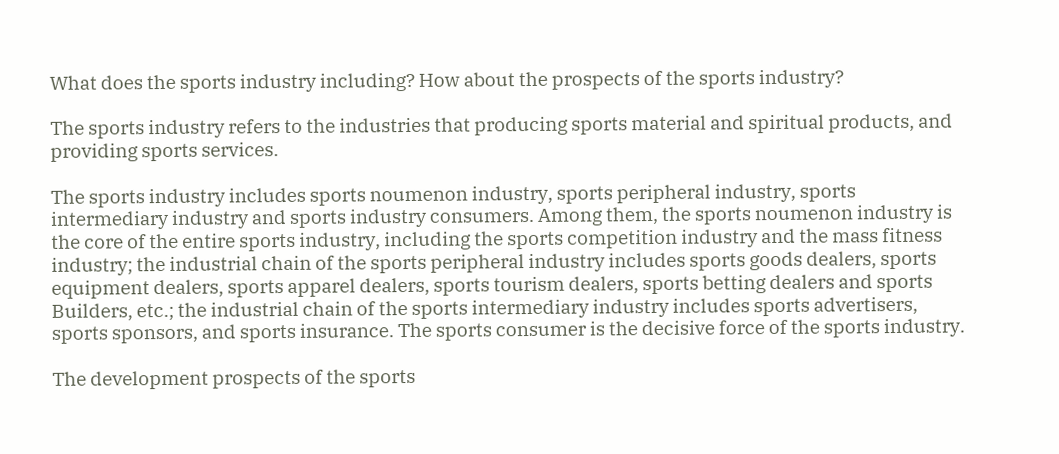What does the sports industry including? How about the prospects of the sports industry?

The sports industry refers to the industries that producing sports material and spiritual products, and providing sports services.

The sports industry includes sports noumenon industry, sports peripheral industry, sports intermediary industry and sports industry consumers. Among them, the sports noumenon industry is the core of the entire sports industry, including the sports competition industry and the mass fitness industry; the industrial chain of the sports peripheral industry includes sports goods dealers, sports equipment dealers, sports apparel dealers, sports tourism dealers, sports betting dealers and sports Builders, etc.; the industrial chain of the sports intermediary industry includes sports advertisers, sports sponsors, and sports insurance. The sports consumer is the decisive force of the sports industry.

The development prospects of the sports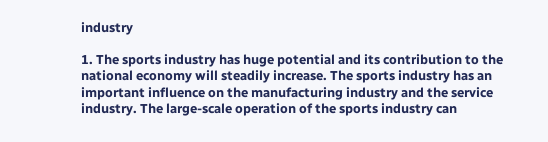industry

1. The sports industry has huge potential and its contribution to the national economy will steadily increase. The sports industry has an important influence on the manufacturing industry and the service industry. The large-scale operation of the sports industry can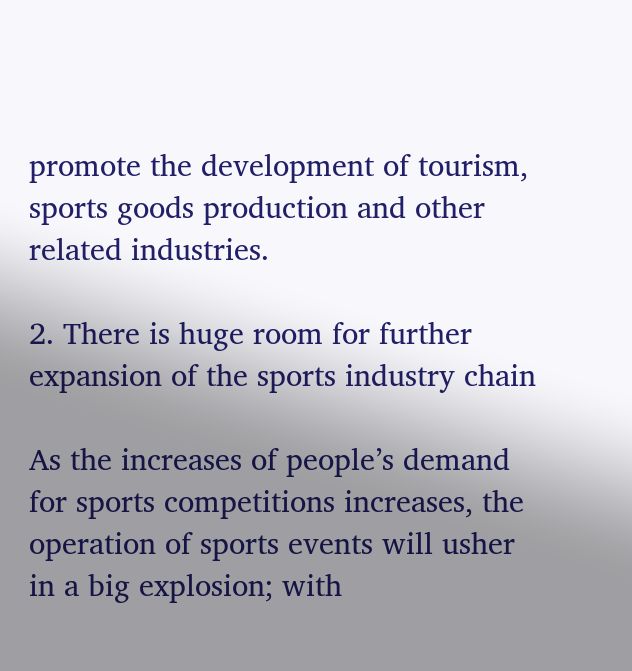promote the development of tourism, sports goods production and other related industries.

2. There is huge room for further expansion of the sports industry chain

As the increases of people’s demand for sports competitions increases, the operation of sports events will usher in a big explosion; with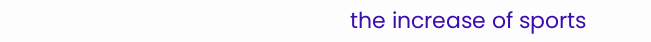the increase of sports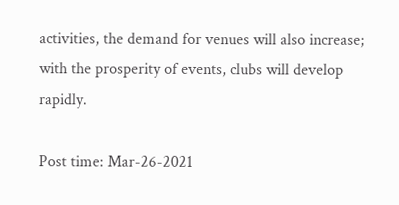activities, the demand for venues will also increase; with the prosperity of events, clubs will develop rapidly.

Post time: Mar-26-2021